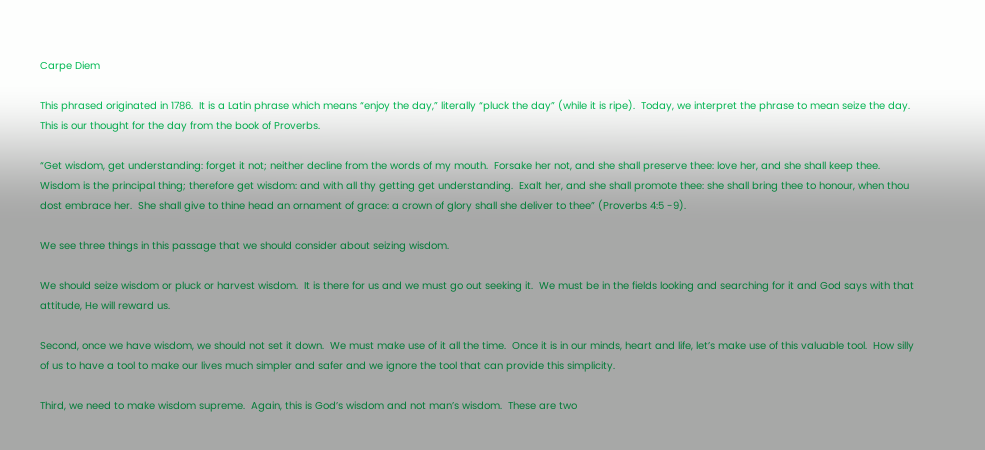Carpe Diem

This phrased originated in 1786.  It is a Latin phrase which means “enjoy the day,” literally “pluck the day” (while it is ripe).  Today, we interpret the phrase to mean seize the day. This is our thought for the day from the book of Proverbs.

“Get wisdom, get understanding: forget it not; neither decline from the words of my mouth.  Forsake her not, and she shall preserve thee: love her, and she shall keep thee.  Wisdom is the principal thing; therefore get wisdom: and with all thy getting get understanding.  Exalt her, and she shall promote thee: she shall bring thee to honour, when thou dost embrace her.  She shall give to thine head an ornament of grace: a crown of glory shall she deliver to thee” (Proverbs 4:5 -9).

We see three things in this passage that we should consider about seizing wisdom.

We should seize wisdom or pluck or harvest wisdom.  It is there for us and we must go out seeking it.  We must be in the fields looking and searching for it and God says with that attitude, He will reward us.

Second, once we have wisdom, we should not set it down.  We must make use of it all the time.  Once it is in our minds, heart and life, let’s make use of this valuable tool.  How silly of us to have a tool to make our lives much simpler and safer and we ignore the tool that can provide this simplicity.

Third, we need to make wisdom supreme.  Again, this is God’s wisdom and not man’s wisdom.  These are two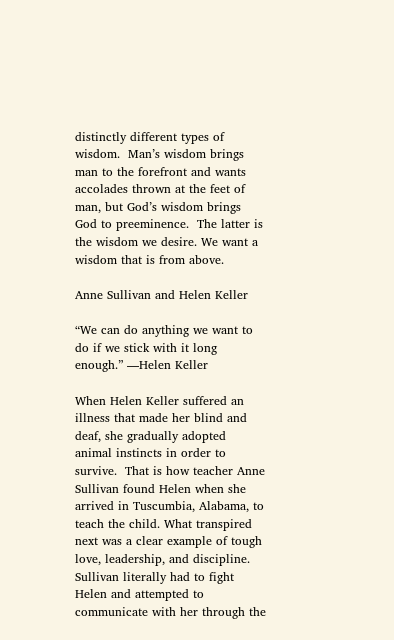distinctly different types of wisdom.  Man’s wisdom brings man to the forefront and wants accolades thrown at the feet of man, but God’s wisdom brings God to preeminence.  The latter is the wisdom we desire. We want a wisdom that is from above.

Anne Sullivan and Helen Keller

“We can do anything we want to do if we stick with it long enough.” —Helen Keller

When Helen Keller suffered an illness that made her blind and deaf, she gradually adopted animal instincts in order to survive.  That is how teacher Anne Sullivan found Helen when she arrived in Tuscumbia, Alabama, to teach the child. What transpired next was a clear example of tough love, leadership, and discipline.  Sullivan literally had to fight Helen and attempted to communicate with her through the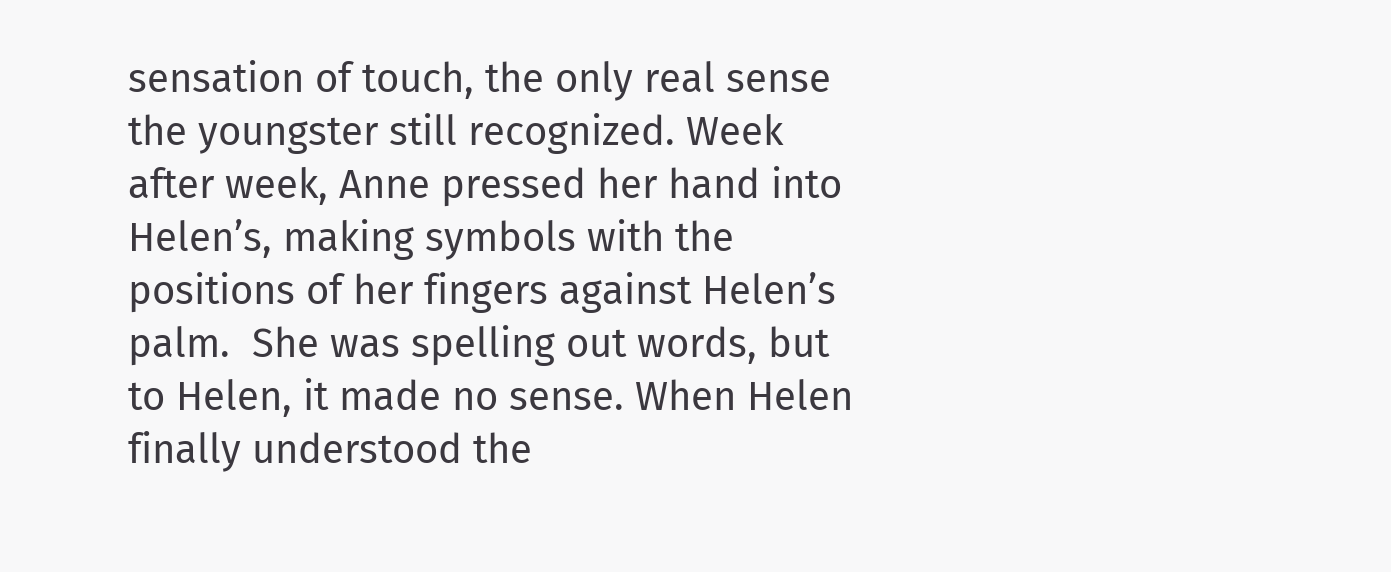sensation of touch, the only real sense the youngster still recognized. Week after week, Anne pressed her hand into Helen’s, making symbols with the positions of her fingers against Helen’s palm.  She was spelling out words, but to Helen, it made no sense. When Helen finally understood the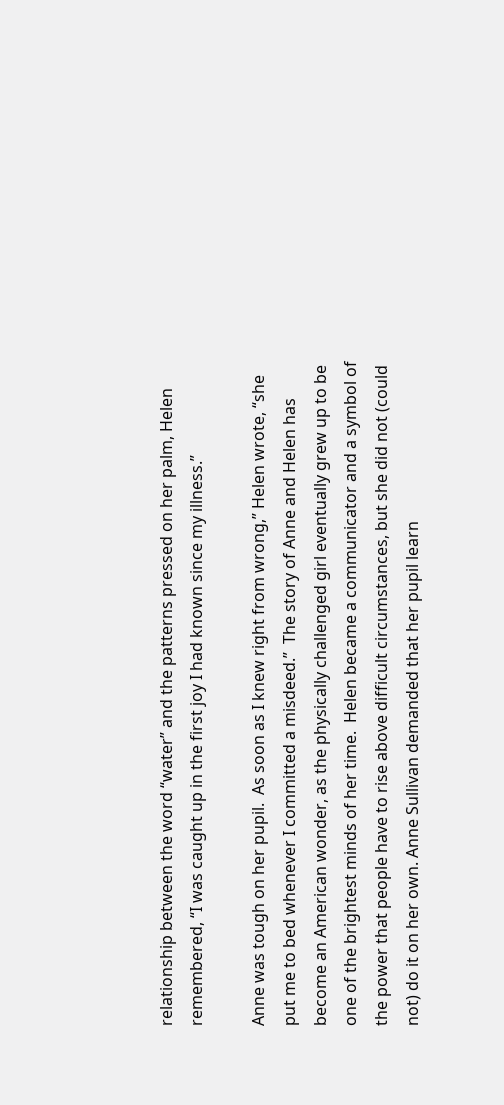relationship between the word “water” and the patterns pressed on her palm, Helen remembered, “I was caught up in the first joy I had known since my illness.”

Anne was tough on her pupil.  As soon as I knew right from wrong,” Helen wrote, “she put me to bed whenever I committed a misdeed.”  The story of Anne and Helen has become an American wonder, as the physically challenged girl eventually grew up to be one of the brightest minds of her time.  Helen became a communicator and a symbol of the power that people have to rise above difficult circumstances, but she did not (could not) do it on her own. Anne Sullivan demanded that her pupil learn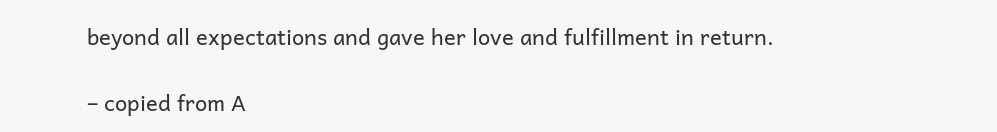beyond all expectations and gave her love and fulfillment in return.

– copied from A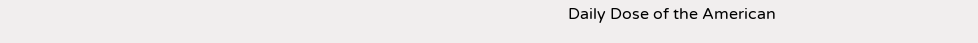Daily Dose of the American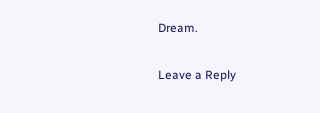Dream.

Leave a Reply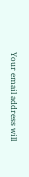Your email address will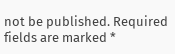not be published. Required fields are marked *